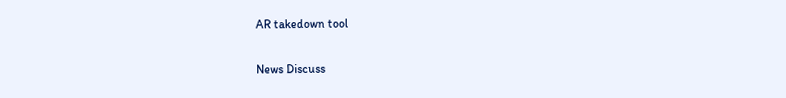AR takedown tool

News Discuss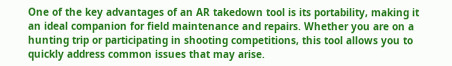One of the key advantages of an AR takedown tool is its portability, making it an ideal companion for field maintenance and repairs. Whether you are on a hunting trip or participating in shooting competitions, this tool allows you to quickly address common issues that may arise.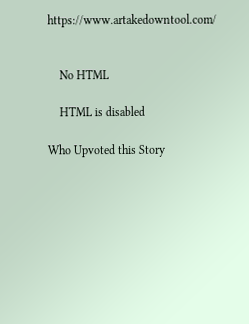https://www.artakedowntool.com/


    No HTML

    HTML is disabled

Who Upvoted this Story